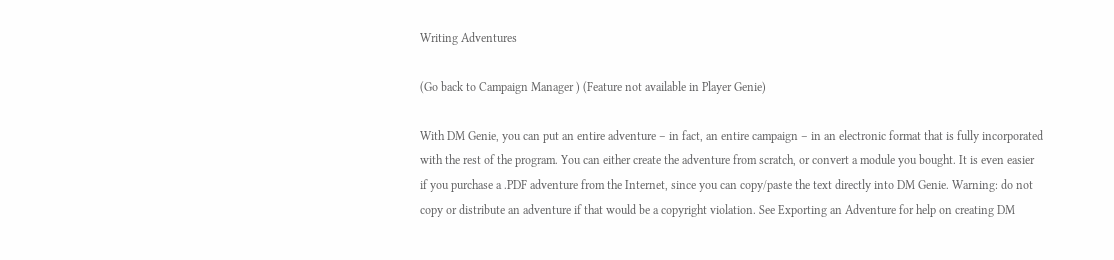Writing Adventures

(Go back to Campaign Manager ) (Feature not available in Player Genie)

With DM Genie, you can put an entire adventure – in fact, an entire campaign – in an electronic format that is fully incorporated with the rest of the program. You can either create the adventure from scratch, or convert a module you bought. It is even easier if you purchase a .PDF adventure from the Internet, since you can copy/paste the text directly into DM Genie. Warning: do not copy or distribute an adventure if that would be a copyright violation. See Exporting an Adventure for help on creating DM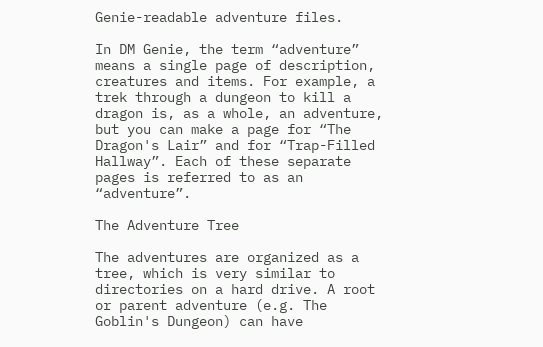Genie-readable adventure files.

In DM Genie, the term “adventure” means a single page of description, creatures and items. For example, a trek through a dungeon to kill a dragon is, as a whole, an adventure, but you can make a page for “The Dragon's Lair” and for “Trap-Filled Hallway”. Each of these separate pages is referred to as an “adventure”.

The Adventure Tree

The adventures are organized as a tree, which is very similar to directories on a hard drive. A root or parent adventure (e.g. The Goblin's Dungeon) can have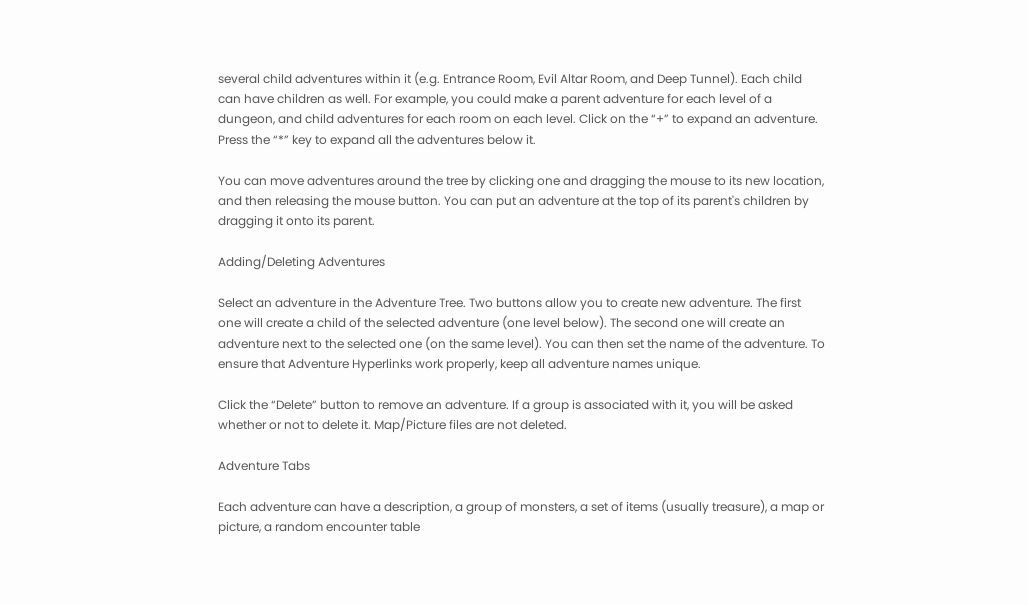several child adventures within it (e.g. Entrance Room, Evil Altar Room, and Deep Tunnel). Each child can have children as well. For example, you could make a parent adventure for each level of a dungeon, and child adventures for each room on each level. Click on the “+” to expand an adventure. Press the “*” key to expand all the adventures below it.

You can move adventures around the tree by clicking one and dragging the mouse to its new location, and then releasing the mouse button. You can put an adventure at the top of its parent's children by dragging it onto its parent.

Adding/Deleting Adventures

Select an adventure in the Adventure Tree. Two buttons allow you to create new adventure. The first one will create a child of the selected adventure (one level below). The second one will create an adventure next to the selected one (on the same level). You can then set the name of the adventure. To ensure that Adventure Hyperlinks work properly, keep all adventure names unique.

Click the “Delete” button to remove an adventure. If a group is associated with it, you will be asked whether or not to delete it. Map/Picture files are not deleted.

Adventure Tabs

Each adventure can have a description, a group of monsters, a set of items (usually treasure), a map or picture, a random encounter table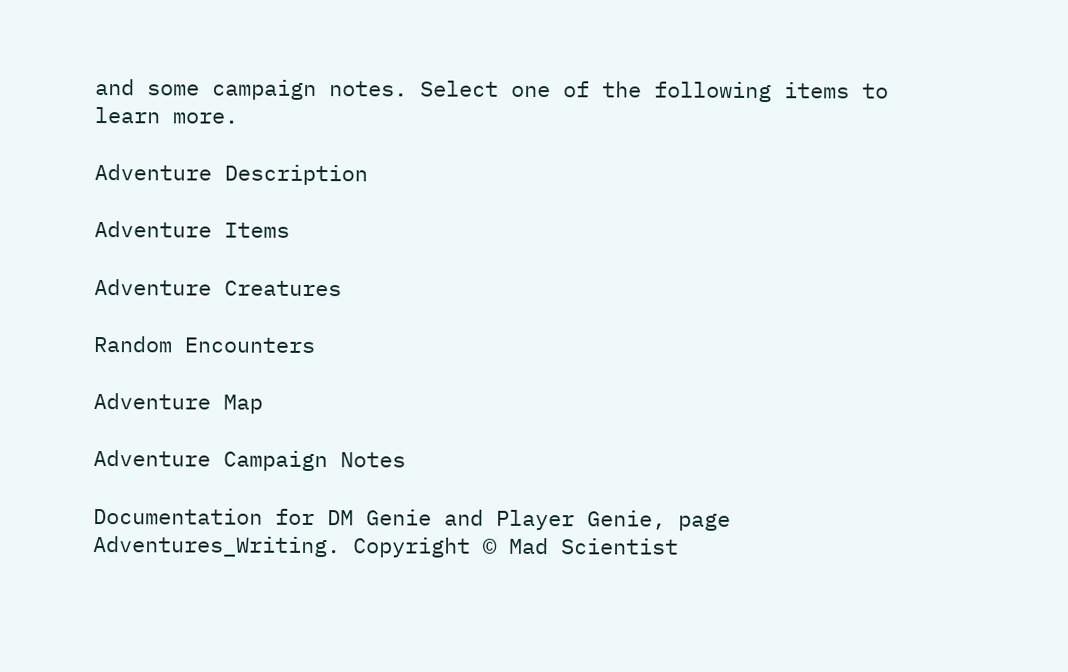and some campaign notes. Select one of the following items to learn more.

Adventure Description

Adventure Items

Adventure Creatures

Random Encounters

Adventure Map

Adventure Campaign Notes

Documentation for DM Genie and Player Genie, page Adventures_Writing. Copyright © Mad Scientist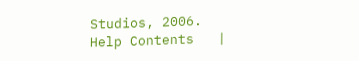Studios, 2006.
Help Contents   |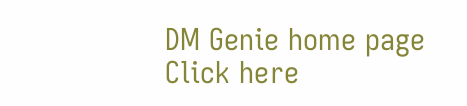DM Genie home page
Click here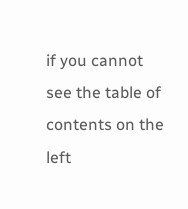if you cannot see the table of contents on the left